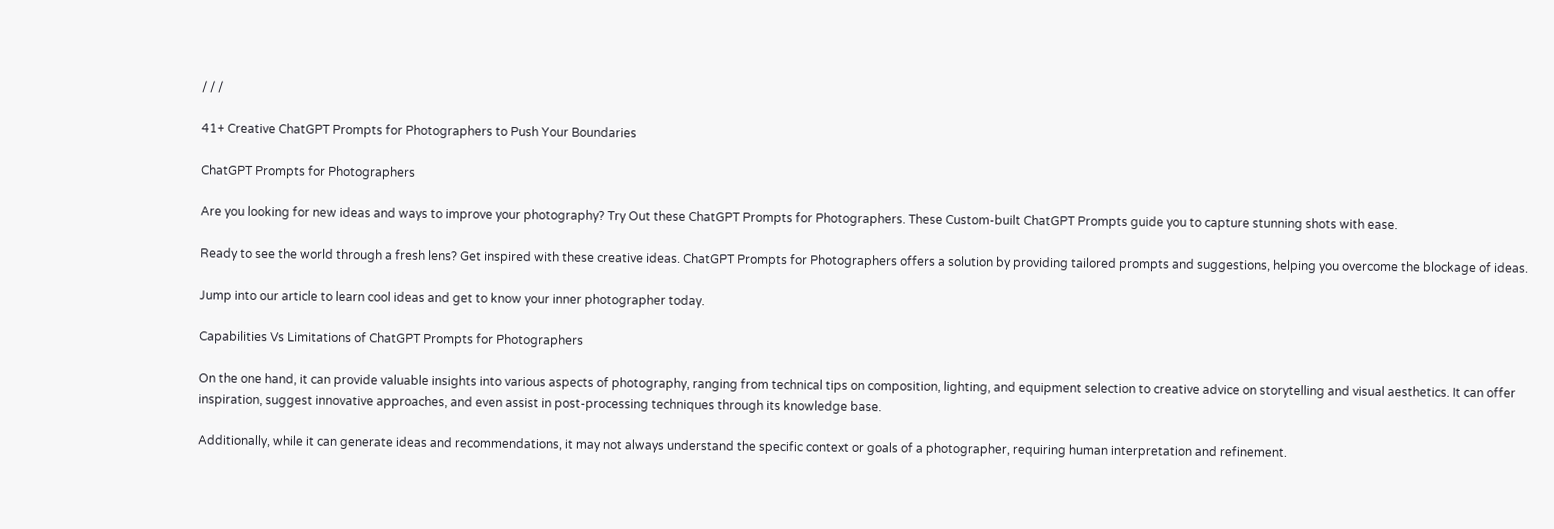/ / /

41+ Creative ChatGPT Prompts for Photographers to Push Your Boundaries

ChatGPT Prompts for Photographers

Are you looking for new ideas and ways to improve your photography? Try Out these ChatGPT Prompts for Photographers. These Custom-built ChatGPT Prompts guide you to capture stunning shots with ease.

Ready to see the world through a fresh lens? Get inspired with these creative ideas. ChatGPT Prompts for Photographers offers a solution by providing tailored prompts and suggestions, helping you overcome the blockage of ideas.

Jump into our article to learn cool ideas and get to know your inner photographer today.

Capabilities Vs Limitations of ChatGPT Prompts for Photographers

On the one hand, it can provide valuable insights into various aspects of photography, ranging from technical tips on composition, lighting, and equipment selection to creative advice on storytelling and visual aesthetics. It can offer inspiration, suggest innovative approaches, and even assist in post-processing techniques through its knowledge base.

Additionally, while it can generate ideas and recommendations, it may not always understand the specific context or goals of a photographer, requiring human interpretation and refinement.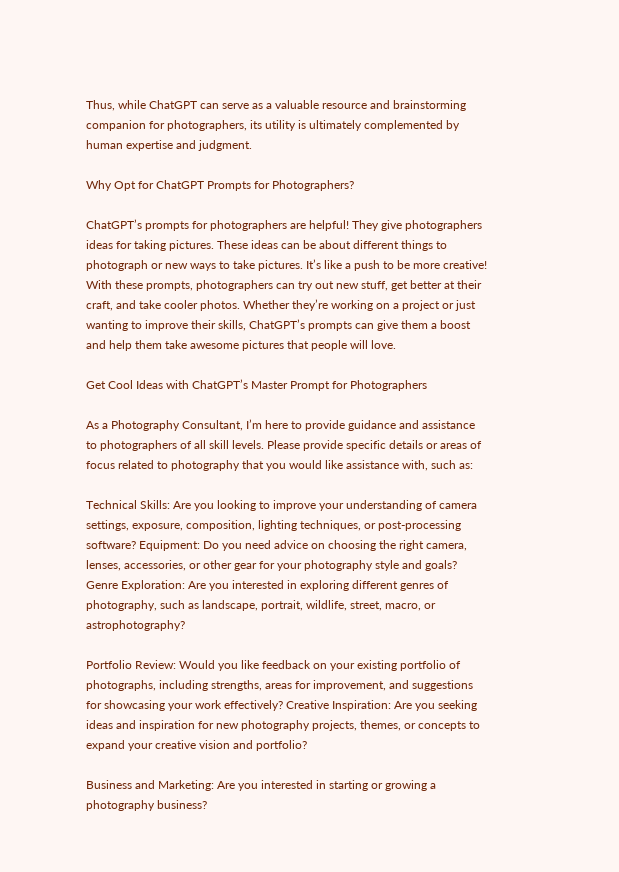Thus, while ChatGPT can serve as a valuable resource and brainstorming companion for photographers, its utility is ultimately complemented by human expertise and judgment.

Why Opt for ChatGPT Prompts for Photographers?

ChatGPT’s prompts for photographers are helpful! They give photographers ideas for taking pictures. These ideas can be about different things to photograph or new ways to take pictures. It’s like a push to be more creative! With these prompts, photographers can try out new stuff, get better at their craft, and take cooler photos. Whether they’re working on a project or just wanting to improve their skills, ChatGPT’s prompts can give them a boost and help them take awesome pictures that people will love.

Get Cool Ideas with ChatGPT’s Master Prompt for Photographers

As a Photography Consultant, I’m here to provide guidance and assistance to photographers of all skill levels. Please provide specific details or areas of focus related to photography that you would like assistance with, such as:

Technical Skills: Are you looking to improve your understanding of camera settings, exposure, composition, lighting techniques, or post-processing software? Equipment: Do you need advice on choosing the right camera, lenses, accessories, or other gear for your photography style and goals? Genre Exploration: Are you interested in exploring different genres of photography, such as landscape, portrait, wildlife, street, macro, or astrophotography?

Portfolio Review: Would you like feedback on your existing portfolio of photographs, including strengths, areas for improvement, and suggestions for showcasing your work effectively? Creative Inspiration: Are you seeking ideas and inspiration for new photography projects, themes, or concepts to expand your creative vision and portfolio?

Business and Marketing: Are you interested in starting or growing a photography business?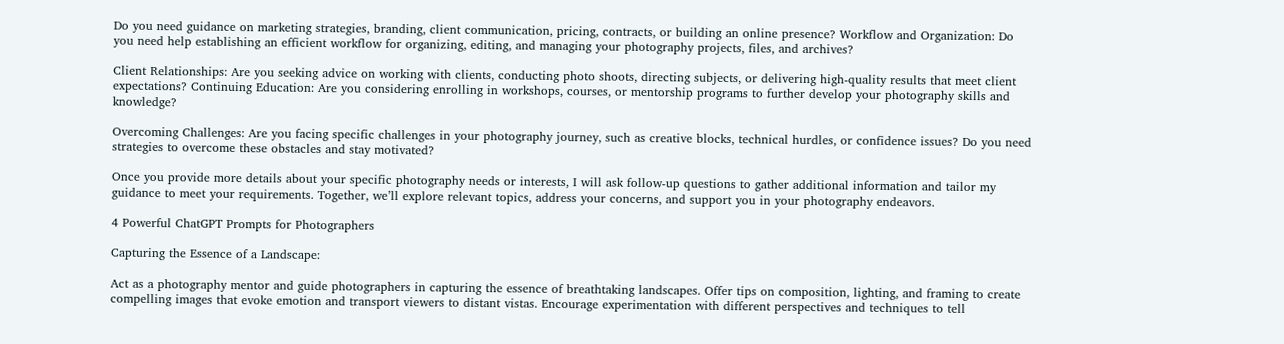Do you need guidance on marketing strategies, branding, client communication, pricing, contracts, or building an online presence? Workflow and Organization: Do you need help establishing an efficient workflow for organizing, editing, and managing your photography projects, files, and archives?

Client Relationships: Are you seeking advice on working with clients, conducting photo shoots, directing subjects, or delivering high-quality results that meet client expectations? Continuing Education: Are you considering enrolling in workshops, courses, or mentorship programs to further develop your photography skills and knowledge?

Overcoming Challenges: Are you facing specific challenges in your photography journey, such as creative blocks, technical hurdles, or confidence issues? Do you need strategies to overcome these obstacles and stay motivated?

Once you provide more details about your specific photography needs or interests, I will ask follow-up questions to gather additional information and tailor my guidance to meet your requirements. Together, we’ll explore relevant topics, address your concerns, and support you in your photography endeavors.

4 Powerful ChatGPT Prompts for Photographers

Capturing the Essence of a Landscape:

Act as a photography mentor and guide photographers in capturing the essence of breathtaking landscapes. Offer tips on composition, lighting, and framing to create compelling images that evoke emotion and transport viewers to distant vistas. Encourage experimentation with different perspectives and techniques to tell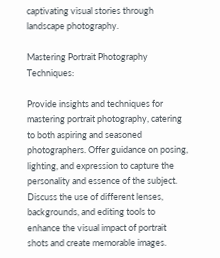captivating visual stories through landscape photography.

Mastering Portrait Photography Techniques:

Provide insights and techniques for mastering portrait photography, catering to both aspiring and seasoned photographers. Offer guidance on posing, lighting, and expression to capture the personality and essence of the subject. Discuss the use of different lenses, backgrounds, and editing tools to enhance the visual impact of portrait shots and create memorable images.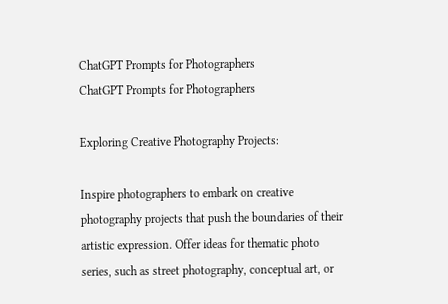ChatGPT Prompts for Photographers
ChatGPT Prompts for Photographers

Exploring Creative Photography Projects:

Inspire photographers to embark on creative photography projects that push the boundaries of their artistic expression. Offer ideas for thematic photo series, such as street photography, conceptual art, or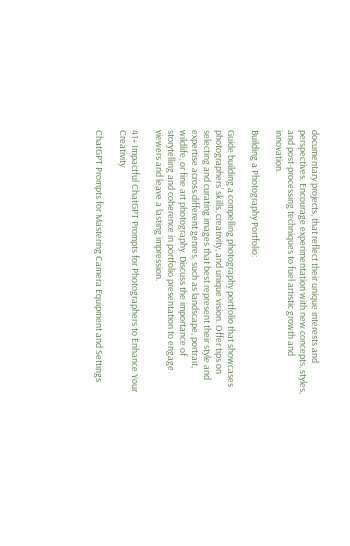documentary projects, that reflect their unique interests and perspectives. Encourage experimentation with new concepts, styles, and post-processing techniques to fuel artistic growth and innovation.

Building a Photography Portfolio:

Guide building a compelling photography portfolio that showcases photographers’ skills, creativity, and unique vision. Offer tips on selecting and curating images that best represent their style and expertise across different genres, such as landscape, portrait, wildlife, or fine art photography. Discuss the importance of storytelling and coherence in portfolio presentation to engage viewers and leave a lasting impression.

41+ Impactful ChatGPT Prompts for Photographers to Enhance Your Creativity

ChatGPT Prompts for Mastering Camera Equipment and Settings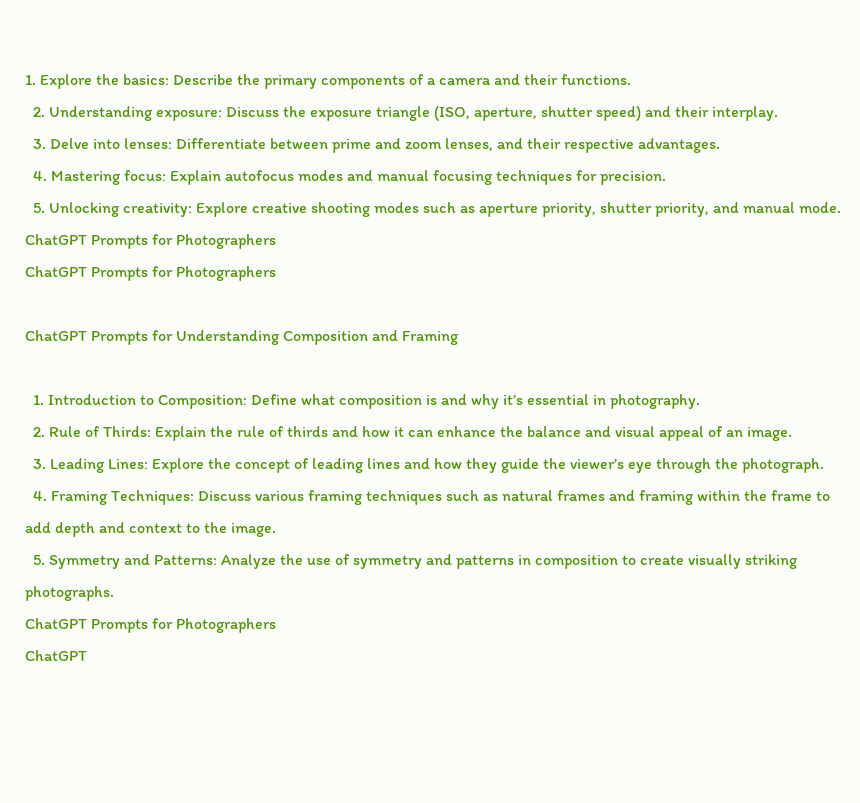1. Explore the basics: Describe the primary components of a camera and their functions.
  2. Understanding exposure: Discuss the exposure triangle (ISO, aperture, shutter speed) and their interplay.
  3. Delve into lenses: Differentiate between prime and zoom lenses, and their respective advantages.
  4. Mastering focus: Explain autofocus modes and manual focusing techniques for precision.
  5. Unlocking creativity: Explore creative shooting modes such as aperture priority, shutter priority, and manual mode.
ChatGPT Prompts for Photographers
ChatGPT Prompts for Photographers

ChatGPT Prompts for Understanding Composition and Framing

  1. Introduction to Composition: Define what composition is and why it’s essential in photography.
  2. Rule of Thirds: Explain the rule of thirds and how it can enhance the balance and visual appeal of an image.
  3. Leading Lines: Explore the concept of leading lines and how they guide the viewer’s eye through the photograph.
  4. Framing Techniques: Discuss various framing techniques such as natural frames and framing within the frame to add depth and context to the image.
  5. Symmetry and Patterns: Analyze the use of symmetry and patterns in composition to create visually striking photographs.
ChatGPT Prompts for Photographers
ChatGPT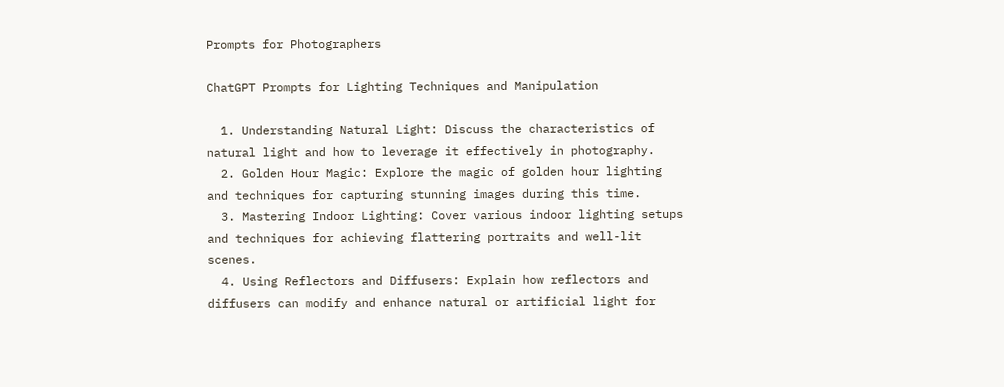Prompts for Photographers

ChatGPT Prompts for Lighting Techniques and Manipulation

  1. Understanding Natural Light: Discuss the characteristics of natural light and how to leverage it effectively in photography.
  2. Golden Hour Magic: Explore the magic of golden hour lighting and techniques for capturing stunning images during this time.
  3. Mastering Indoor Lighting: Cover various indoor lighting setups and techniques for achieving flattering portraits and well-lit scenes.
  4. Using Reflectors and Diffusers: Explain how reflectors and diffusers can modify and enhance natural or artificial light for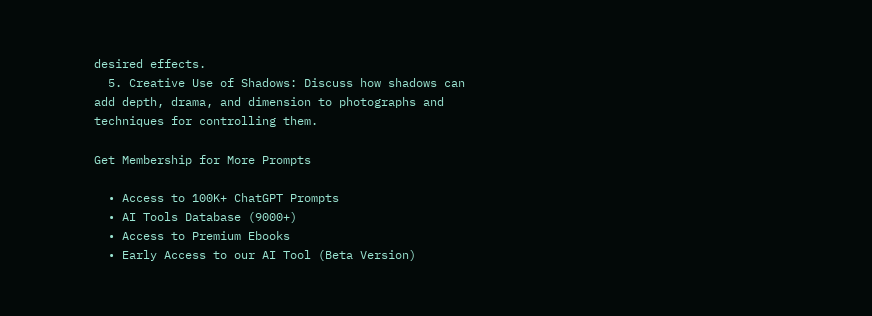desired effects.
  5. Creative Use of Shadows: Discuss how shadows can add depth, drama, and dimension to photographs and techniques for controlling them.

Get Membership for More Prompts

  • Access to 100K+ ChatGPT Prompts
  • AI Tools Database (9000+)
  • Access to Premium Ebooks
  • Early Access to our AI Tool (Beta Version)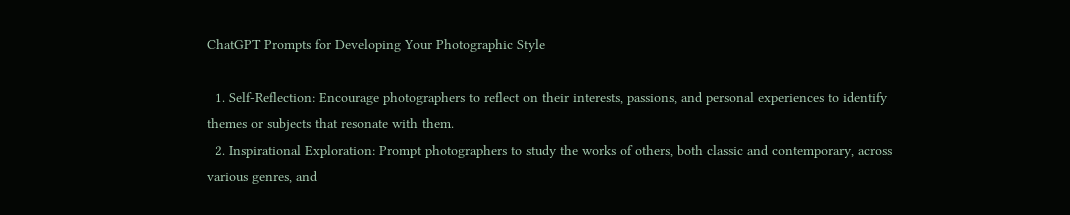ChatGPT Prompts for Developing Your Photographic Style

  1. Self-Reflection: Encourage photographers to reflect on their interests, passions, and personal experiences to identify themes or subjects that resonate with them.
  2. Inspirational Exploration: Prompt photographers to study the works of others, both classic and contemporary, across various genres, and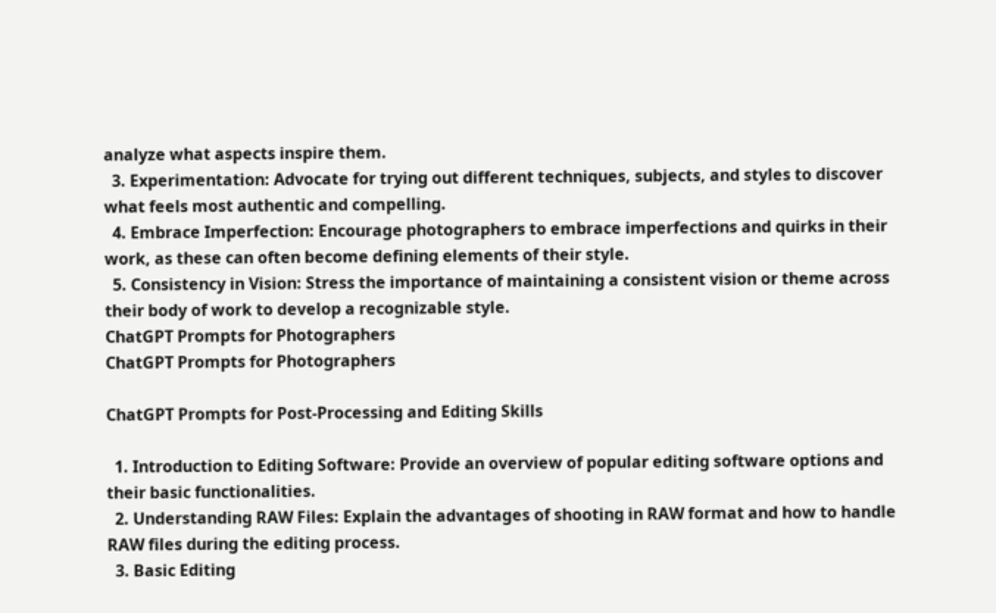analyze what aspects inspire them.
  3. Experimentation: Advocate for trying out different techniques, subjects, and styles to discover what feels most authentic and compelling.
  4. Embrace Imperfection: Encourage photographers to embrace imperfections and quirks in their work, as these can often become defining elements of their style.
  5. Consistency in Vision: Stress the importance of maintaining a consistent vision or theme across their body of work to develop a recognizable style.
ChatGPT Prompts for Photographers
ChatGPT Prompts for Photographers

ChatGPT Prompts for Post-Processing and Editing Skills

  1. Introduction to Editing Software: Provide an overview of popular editing software options and their basic functionalities.
  2. Understanding RAW Files: Explain the advantages of shooting in RAW format and how to handle RAW files during the editing process.
  3. Basic Editing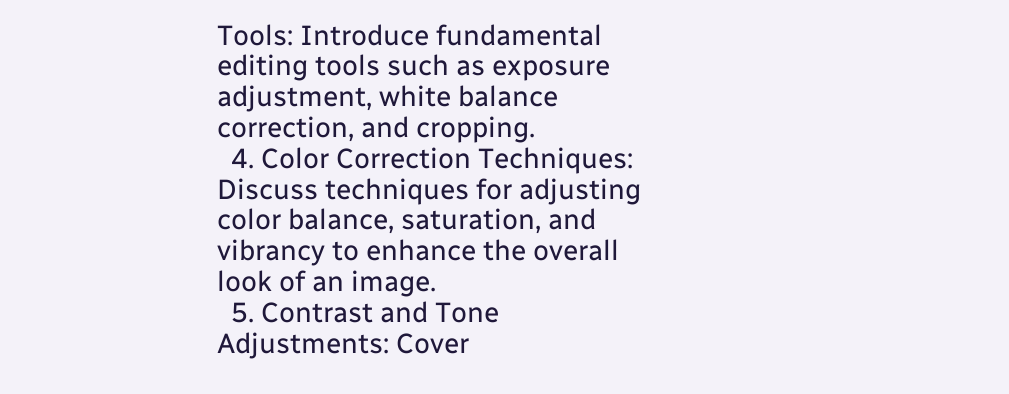Tools: Introduce fundamental editing tools such as exposure adjustment, white balance correction, and cropping.
  4. Color Correction Techniques: Discuss techniques for adjusting color balance, saturation, and vibrancy to enhance the overall look of an image.
  5. Contrast and Tone Adjustments: Cover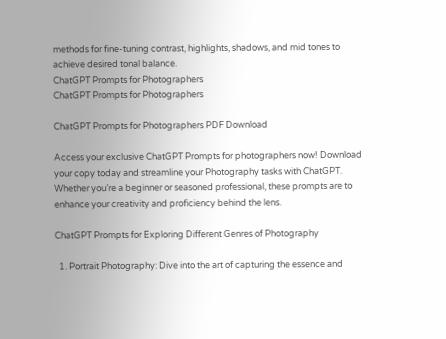methods for fine-tuning contrast, highlights, shadows, and mid tones to achieve desired tonal balance.
ChatGPT Prompts for Photographers
ChatGPT Prompts for Photographers

ChatGPT Prompts for Photographers PDF Download

Access your exclusive ChatGPT Prompts for photographers now! Download your copy today and streamline your Photography tasks with ChatGPT. Whether you’re a beginner or seasoned professional, these prompts are to enhance your creativity and proficiency behind the lens.

ChatGPT Prompts for Exploring Different Genres of Photography

  1. Portrait Photography: Dive into the art of capturing the essence and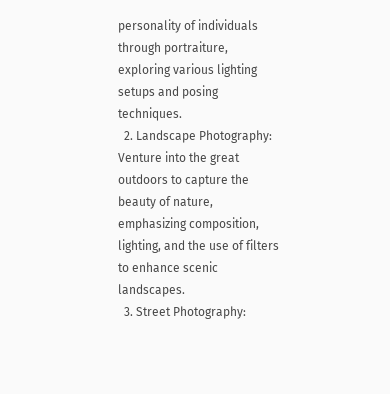personality of individuals through portraiture, exploring various lighting setups and posing techniques.
  2. Landscape Photography: Venture into the great outdoors to capture the beauty of nature, emphasizing composition, lighting, and the use of filters to enhance scenic landscapes.
  3. Street Photography: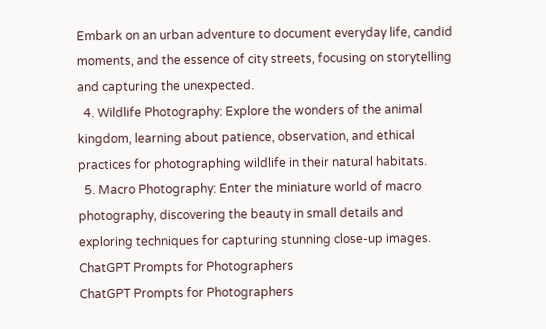Embark on an urban adventure to document everyday life, candid moments, and the essence of city streets, focusing on storytelling and capturing the unexpected.
  4. Wildlife Photography: Explore the wonders of the animal kingdom, learning about patience, observation, and ethical practices for photographing wildlife in their natural habitats.
  5. Macro Photography: Enter the miniature world of macro photography, discovering the beauty in small details and exploring techniques for capturing stunning close-up images.
ChatGPT Prompts for Photographers
ChatGPT Prompts for Photographers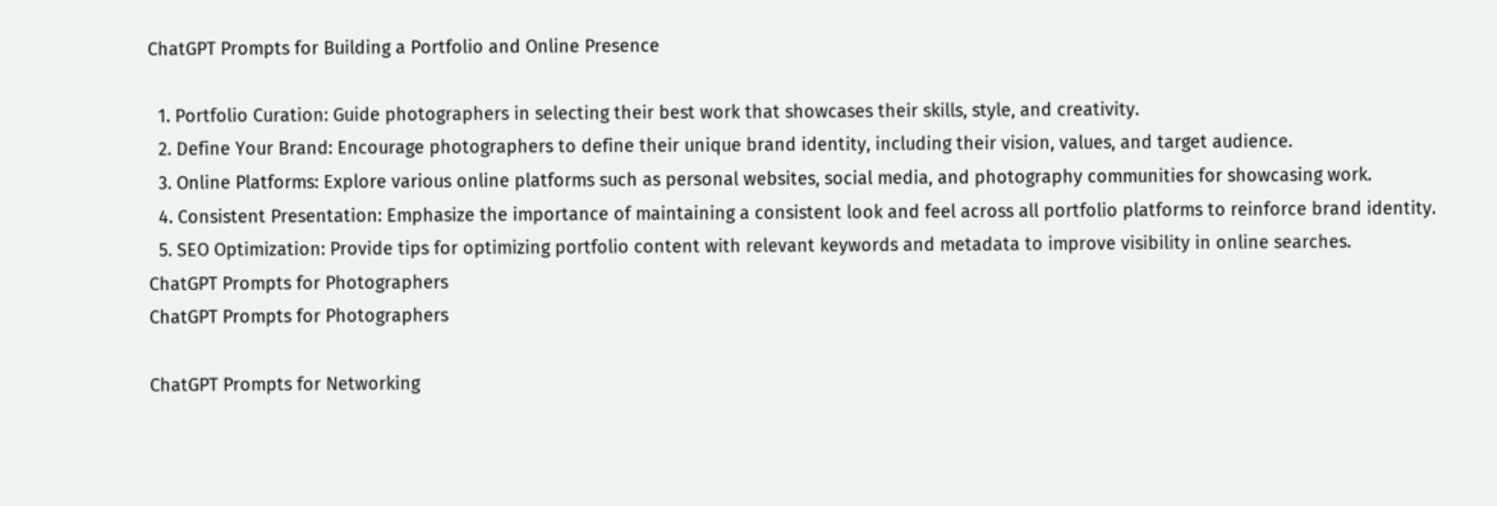ChatGPT Prompts for Building a Portfolio and Online Presence

  1. Portfolio Curation: Guide photographers in selecting their best work that showcases their skills, style, and creativity.
  2. Define Your Brand: Encourage photographers to define their unique brand identity, including their vision, values, and target audience.
  3. Online Platforms: Explore various online platforms such as personal websites, social media, and photography communities for showcasing work.
  4. Consistent Presentation: Emphasize the importance of maintaining a consistent look and feel across all portfolio platforms to reinforce brand identity.
  5. SEO Optimization: Provide tips for optimizing portfolio content with relevant keywords and metadata to improve visibility in online searches.
ChatGPT Prompts for Photographers
ChatGPT Prompts for Photographers

ChatGPT Prompts for Networking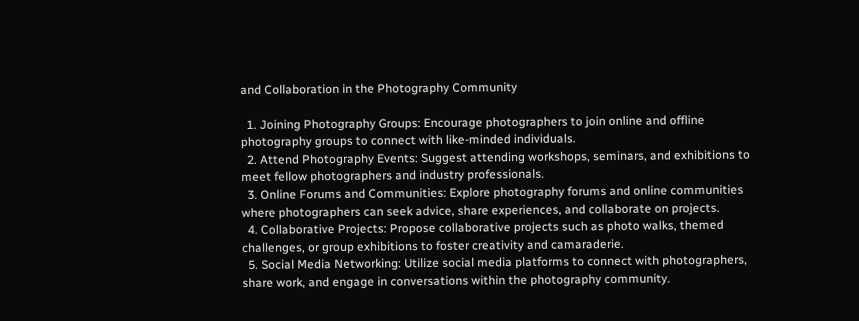and Collaboration in the Photography Community

  1. Joining Photography Groups: Encourage photographers to join online and offline photography groups to connect with like-minded individuals.
  2. Attend Photography Events: Suggest attending workshops, seminars, and exhibitions to meet fellow photographers and industry professionals.
  3. Online Forums and Communities: Explore photography forums and online communities where photographers can seek advice, share experiences, and collaborate on projects.
  4. Collaborative Projects: Propose collaborative projects such as photo walks, themed challenges, or group exhibitions to foster creativity and camaraderie.
  5. Social Media Networking: Utilize social media platforms to connect with photographers, share work, and engage in conversations within the photography community.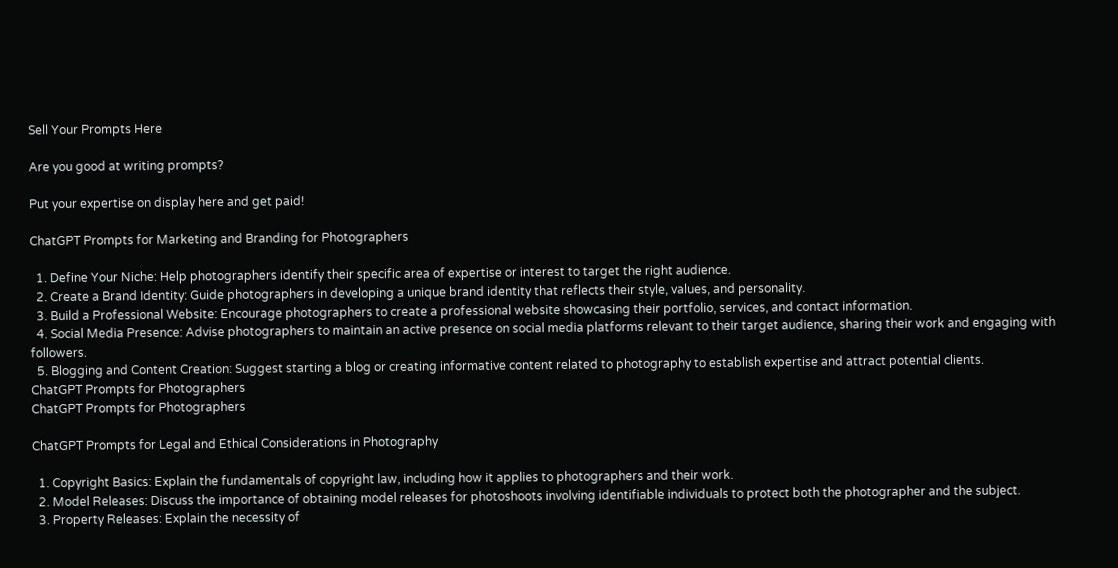Sell Your Prompts Here

Are you good at writing prompts?

Put your expertise on display here and get paid!

ChatGPT Prompts for Marketing and Branding for Photographers

  1. Define Your Niche: Help photographers identify their specific area of expertise or interest to target the right audience.
  2. Create a Brand Identity: Guide photographers in developing a unique brand identity that reflects their style, values, and personality.
  3. Build a Professional Website: Encourage photographers to create a professional website showcasing their portfolio, services, and contact information.
  4. Social Media Presence: Advise photographers to maintain an active presence on social media platforms relevant to their target audience, sharing their work and engaging with followers.
  5. Blogging and Content Creation: Suggest starting a blog or creating informative content related to photography to establish expertise and attract potential clients.
ChatGPT Prompts for Photographers
ChatGPT Prompts for Photographers

ChatGPT Prompts for Legal and Ethical Considerations in Photography

  1. Copyright Basics: Explain the fundamentals of copyright law, including how it applies to photographers and their work.
  2. Model Releases: Discuss the importance of obtaining model releases for photoshoots involving identifiable individuals to protect both the photographer and the subject.
  3. Property Releases: Explain the necessity of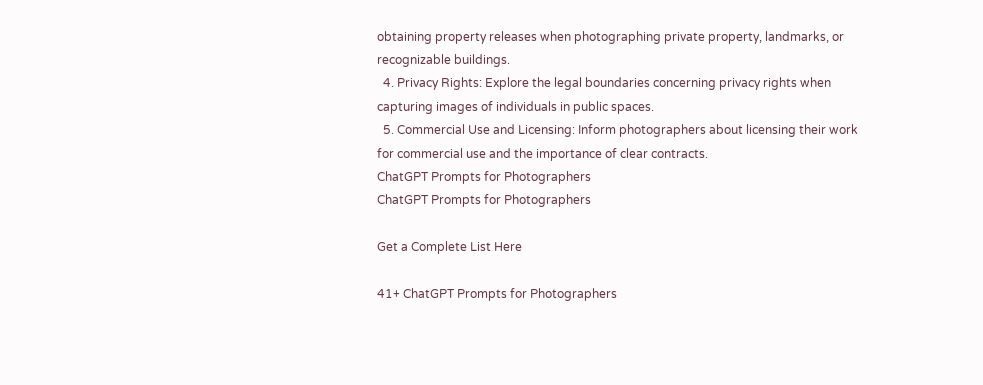obtaining property releases when photographing private property, landmarks, or recognizable buildings.
  4. Privacy Rights: Explore the legal boundaries concerning privacy rights when capturing images of individuals in public spaces.
  5. Commercial Use and Licensing: Inform photographers about licensing their work for commercial use and the importance of clear contracts.
ChatGPT Prompts for Photographers
ChatGPT Prompts for Photographers

Get a Complete List Here

41+ ChatGPT Prompts for Photographers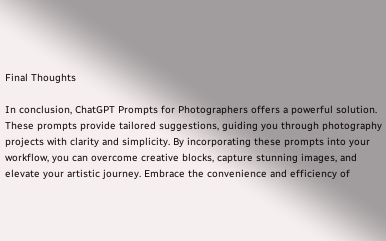Final Thoughts

In conclusion, ChatGPT Prompts for Photographers offers a powerful solution. These prompts provide tailored suggestions, guiding you through photography projects with clarity and simplicity. By incorporating these prompts into your workflow, you can overcome creative blocks, capture stunning images, and elevate your artistic journey. Embrace the convenience and efficiency of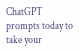ChatGPT prompts today to take your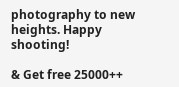photography to new heights. Happy shooting!

& Get free 25000++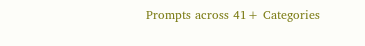Prompts across 41+ Categories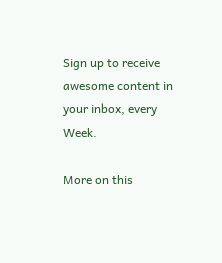Sign up to receive awesome content in your inbox, every Week.

More on this